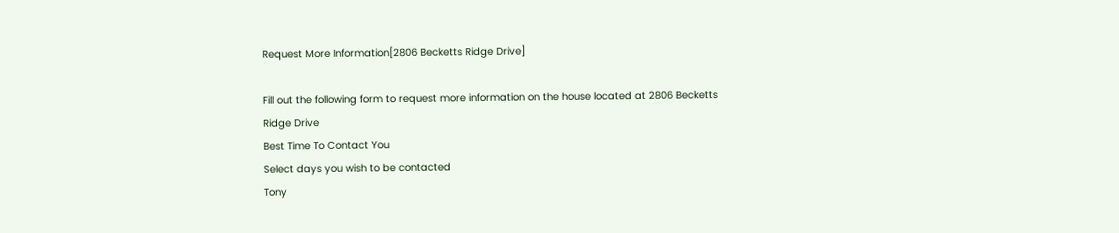Request More Information[2806 Becketts Ridge Drive]

Fill out the following form to request more information on the house located at 2806 Becketts Ridge Drive
Best Time To Contact You
Select days you wish to be contacted
Tony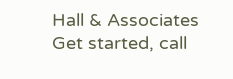Hall & Associates
Get started, call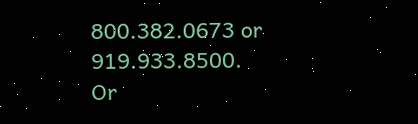800.382.0673 or 919.933.8500.
Or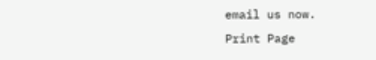email us now.
Print Page